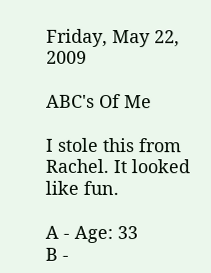Friday, May 22, 2009

ABC's Of Me

I stole this from Rachel. It looked like fun.

A - Age: 33
B -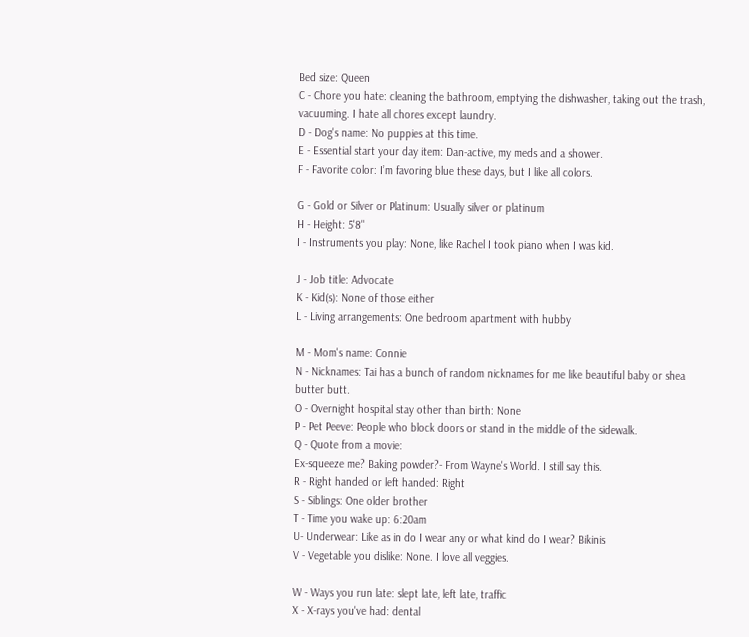Bed size: Queen
C - Chore you hate: cleaning the bathroom, emptying the dishwasher, taking out the trash, vacuuming. I hate all chores except laundry.
D - Dog's name: No puppies at this time.
E - Essential start your day item: Dan-active, my meds and a shower.
F - Favorite color: I’m favoring blue these days, but I like all colors.

G - Gold or Silver or Platinum: Usually silver or platinum
H - Height: 5'8"
I - Instruments you play: None, like Rachel I took piano when I was kid.

J - Job title: Advocate
K - Kid(s): None of those either
L - Living arrangements: One bedroom apartment with hubby

M - Mom's name: Connie
N - Nicknames: Tai has a bunch of random nicknames for me like beautiful baby or shea butter butt.
O - Overnight hospital stay other than birth: None
P - Pet Peeve: People who block doors or stand in the middle of the sidewalk.
Q - Quote from a movie:
Ex-squeeze me? Baking powder?- From Wayne's World. I still say this.
R - Right handed or left handed: Right
S - Siblings: One older brother
T - Time you wake up: 6:20am
U- Underwear: Like as in do I wear any or what kind do I wear? Bikinis
V - Vegetable you dislike: None. I love all veggies.

W - Ways you run late: slept late, left late, traffic
X - X-rays you've had: dental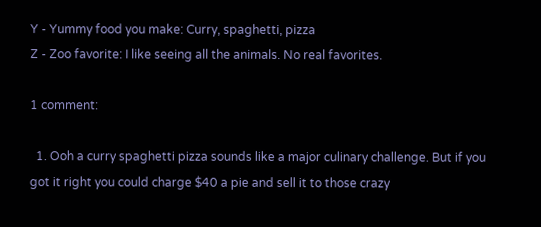Y - Yummy food you make: Curry, spaghetti, pizza
Z - Zoo favorite: I like seeing all the animals. No real favorites.

1 comment:

  1. Ooh a curry spaghetti pizza sounds like a major culinary challenge. But if you got it right you could charge $40 a pie and sell it to those crazy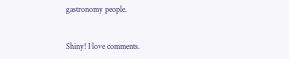gastronomy people.


Shiny! I love comments.